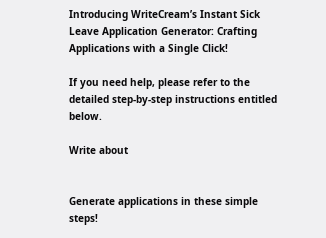Introducing WriteCream’s Instant Sick Leave Application Generator: Crafting Applications with a Single Click!

If you need help, please refer to the detailed step-by-step instructions entitled below.

Write about


Generate applications in these simple steps!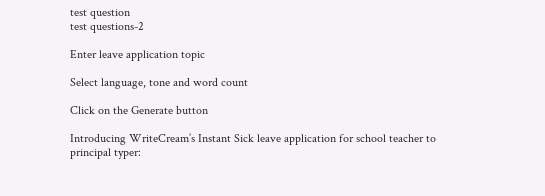test question
test questions-2

Enter leave application topic

Select language, tone and word count

Click on the Generate button

Introducing WriteCream’s Instant Sick leave application for school teacher to principal typer: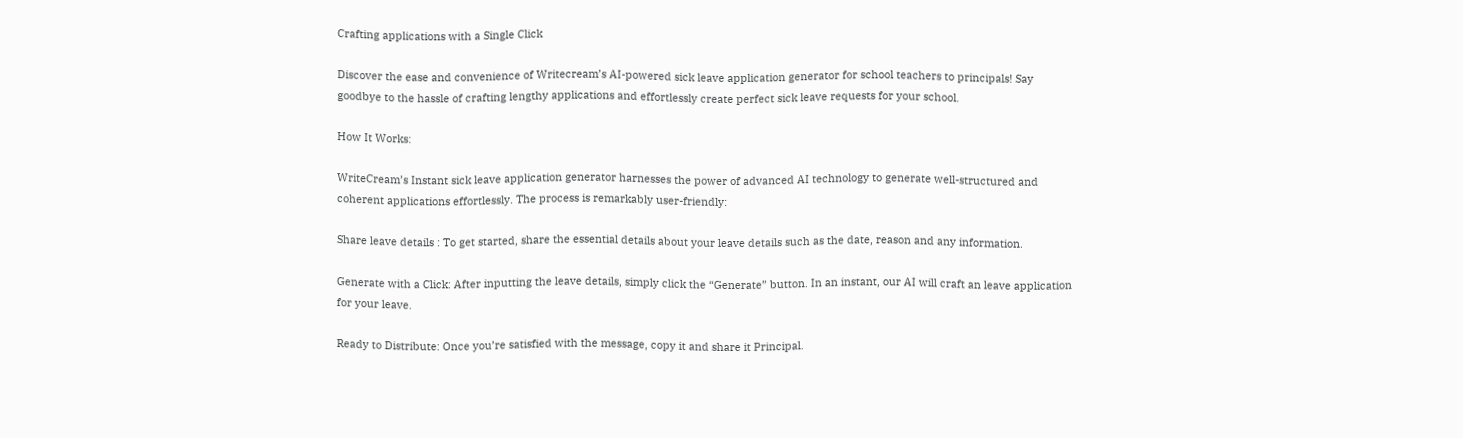Crafting applications with a Single Click

Discover the ease and convenience of Writecream’s AI-powered sick leave application generator for school teachers to principals! Say goodbye to the hassle of crafting lengthy applications and effortlessly create perfect sick leave requests for your school.

How It Works:

WriteCream’s Instant sick leave application generator harnesses the power of advanced AI technology to generate well-structured and coherent applications effortlessly. The process is remarkably user-friendly:

Share leave details : To get started, share the essential details about your leave details such as the date, reason and any information.

Generate with a Click: After inputting the leave details, simply click the “Generate” button. In an instant, our AI will craft an leave application for your leave.

Ready to Distribute: Once you’re satisfied with the message, copy it and share it Principal.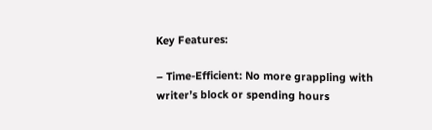Key Features:

– Time-Efficient: No more grappling with writer’s block or spending hours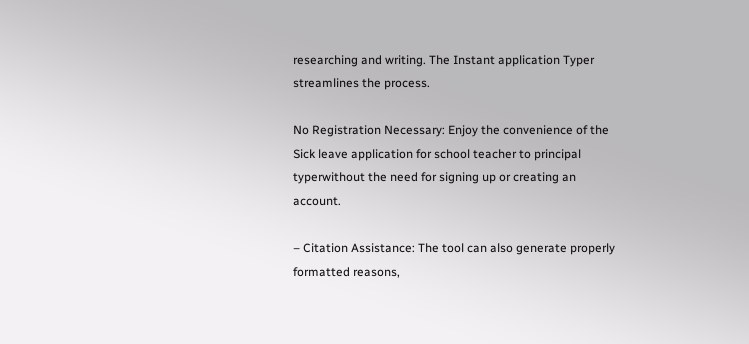researching and writing. The Instant application Typer streamlines the process.

No Registration Necessary: Enjoy the convenience of the Sick leave application for school teacher to principal typerwithout the need for signing up or creating an account.

– Citation Assistance: The tool can also generate properly formatted reasons,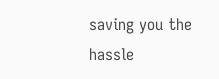saving you the hassle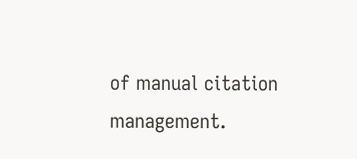of manual citation management.